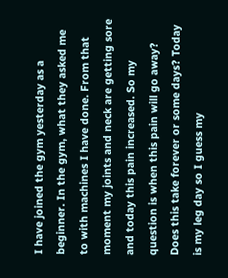I have joined the gym yesterday as a beginner. In the gym, what they asked me to with machines I have done. From that moment my joints and neck are getting sore and today this pain increased. So my question is when this pain will go away? Does this take forever or some days? Today is my leg day so I guess my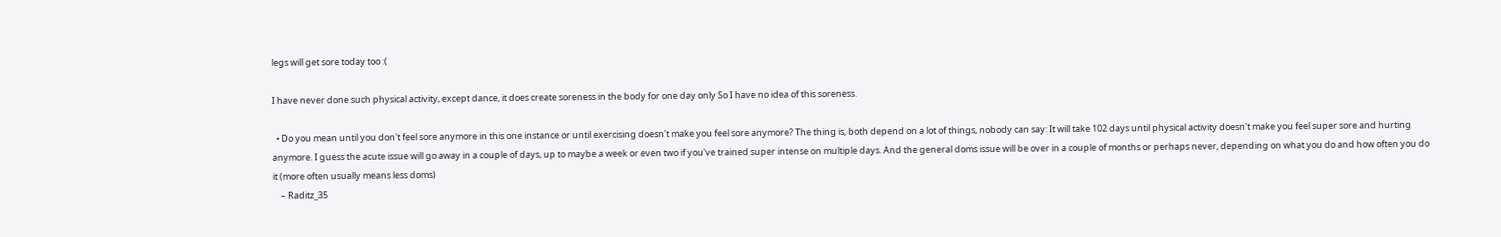legs will get sore today too :(

I have never done such physical activity, except dance, it does create soreness in the body for one day only So I have no idea of this soreness.

  • Do you mean until you don't feel sore anymore in this one instance or until exercising doesn't make you feel sore anymore? The thing is, both depend on a lot of things, nobody can say: It will take 102 days until physical activity doesn't make you feel super sore and hurting anymore. I guess the acute issue will go away in a couple of days, up to maybe a week or even two if you've trained super intense on multiple days. And the general doms issue will be over in a couple of months or perhaps never, depending on what you do and how often you do it (more often usually means less doms)
    – Raditz_35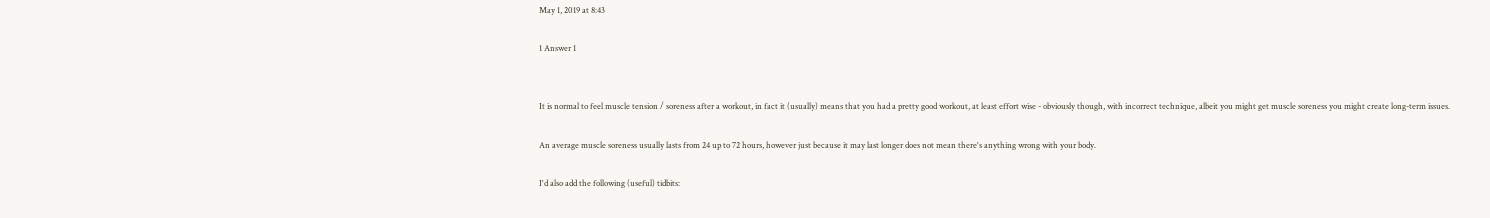May 1, 2019 at 8:43

1 Answer 1


It is normal to feel muscle tension / soreness after a workout, in fact it (usually) means that you had a pretty good workout, at least effort wise - obviously though, with incorrect technique, albeit you might get muscle soreness you might create long-term issues.

An average muscle soreness usually lasts from 24 up to 72 hours, however just because it may last longer does not mean there's anything wrong with your body.

I'd also add the following (useful) tidbits: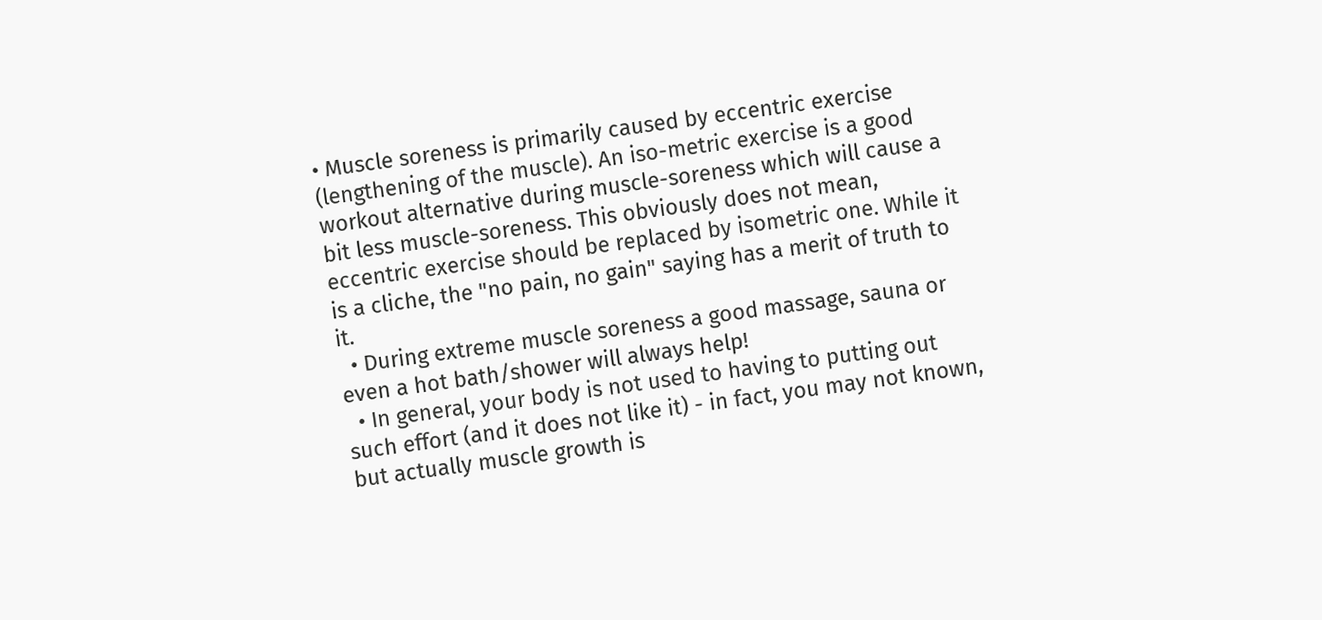• Muscle soreness is primarily caused by eccentric exercise (lengthening of the muscle). An iso-metric exercise is a good workout alternative during muscle-soreness which will cause a bit less muscle-soreness. This obviously does not mean, eccentric exercise should be replaced by isometric one. While it is a cliche, the "no pain, no gain" saying has a merit of truth to it.
  • During extreme muscle soreness a good massage, sauna or even a hot bath/shower will always help!
  • In general, your body is not used to having to putting out such effort (and it does not like it) - in fact, you may not known, but actually muscle growth is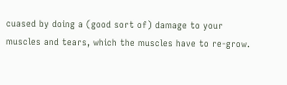cuased by doing a (good sort of) damage to your muscles and tears, which the muscles have to re-grow.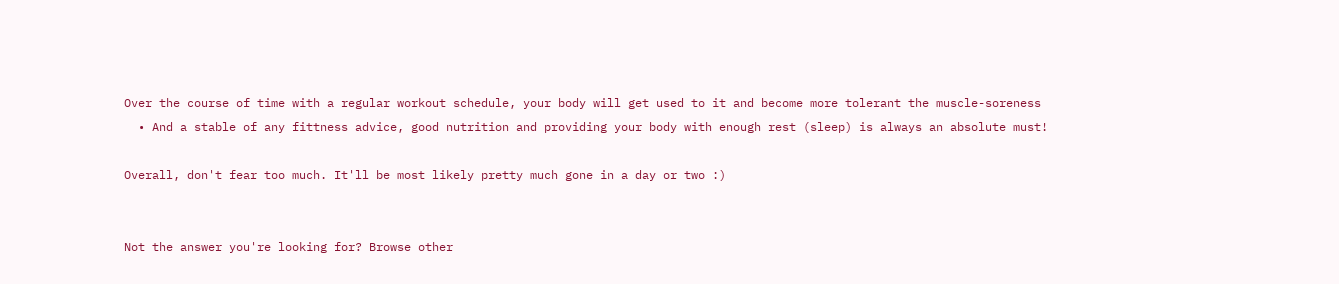Over the course of time with a regular workout schedule, your body will get used to it and become more tolerant the muscle-soreness
  • And a stable of any fittness advice, good nutrition and providing your body with enough rest (sleep) is always an absolute must!

Overall, don't fear too much. It'll be most likely pretty much gone in a day or two :)


Not the answer you're looking for? Browse other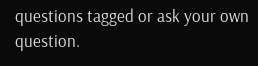questions tagged or ask your own question.